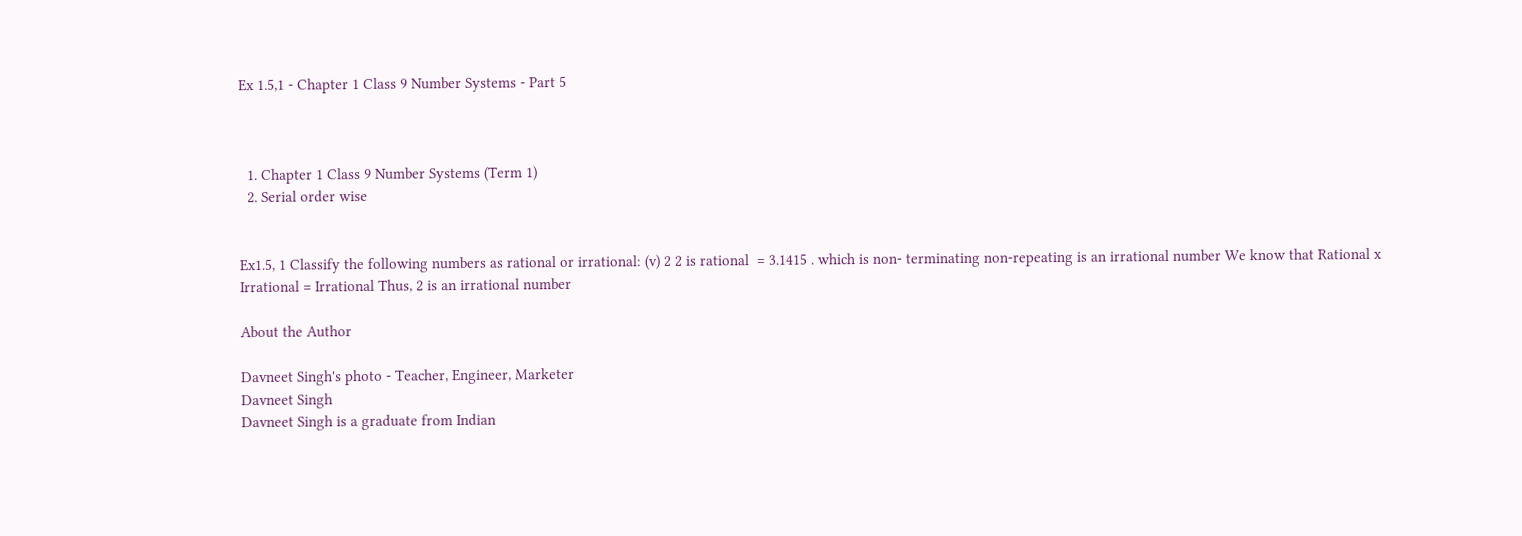Ex 1.5,1 - Chapter 1 Class 9 Number Systems - Part 5



  1. Chapter 1 Class 9 Number Systems (Term 1)
  2. Serial order wise


Ex1.5, 1 Classify the following numbers as rational or irrational: (v) 2 2 is rational  = 3.1415 . which is non- terminating non-repeating is an irrational number We know that Rational x Irrational = Irrational Thus, 2 is an irrational number

About the Author

Davneet Singh's photo - Teacher, Engineer, Marketer
Davneet Singh
Davneet Singh is a graduate from Indian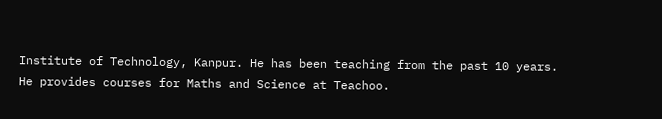Institute of Technology, Kanpur. He has been teaching from the past 10 years. He provides courses for Maths and Science at Teachoo.